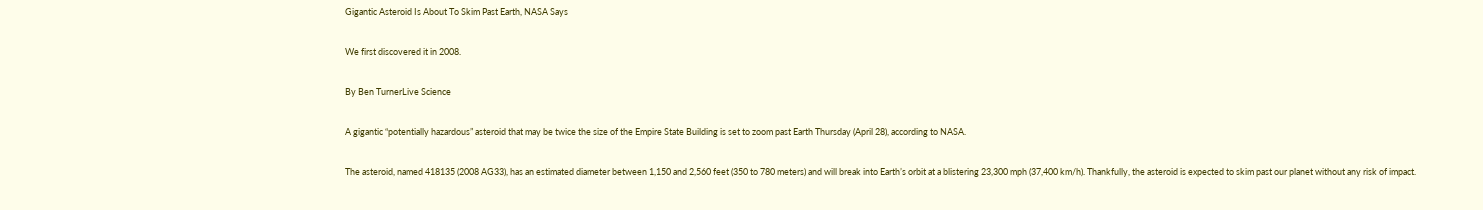Gigantic Asteroid Is About To Skim Past Earth, NASA Says

We first discovered it in 2008.

By Ben TurnerLive Science

A gigantic “potentially hazardous” asteroid that may be twice the size of the Empire State Building is set to zoom past Earth Thursday (April 28), according to NASA.

The asteroid, named 418135 (2008 AG33), has an estimated diameter between 1,150 and 2,560 feet (350 to 780 meters) and will break into Earth’s orbit at a blistering 23,300 mph (37,400 km/h). Thankfully, the asteroid is expected to skim past our planet without any risk of impact.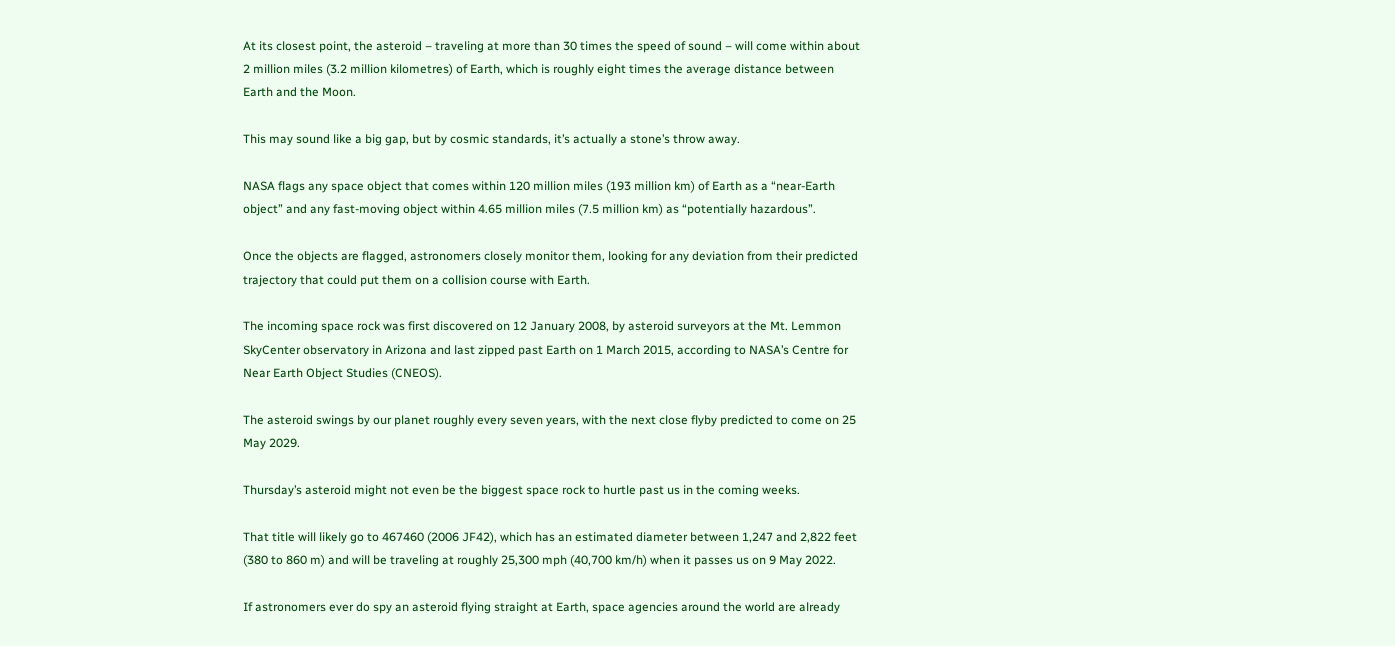At its closest point, the asteroid – traveling at more than 30 times the speed of sound – will come within about 2 million miles (3.2 million kilometres) of Earth, which is roughly eight times the average distance between Earth and the Moon.

This may sound like a big gap, but by cosmic standards, it’s actually a stone’s throw away.

NASA flags any space object that comes within 120 million miles (193 million km) of Earth as a “near-Earth object” and any fast-moving object within 4.65 million miles (7.5 million km) as “potentially hazardous”.

Once the objects are flagged, astronomers closely monitor them, looking for any deviation from their predicted trajectory that could put them on a collision course with Earth.

The incoming space rock was first discovered on 12 January 2008, by asteroid surveyors at the Mt. Lemmon SkyCenter observatory in Arizona and last zipped past Earth on 1 March 2015, according to NASA’s Centre for Near Earth Object Studies (CNEOS).

The asteroid swings by our planet roughly every seven years, with the next close flyby predicted to come on 25 May 2029.

Thursday’s asteroid might not even be the biggest space rock to hurtle past us in the coming weeks.

That title will likely go to 467460 (2006 JF42), which has an estimated diameter between 1,247 and 2,822 feet (380 to 860 m) and will be traveling at roughly 25,300 mph (40,700 km/h) when it passes us on 9 May 2022.

If astronomers ever do spy an asteroid flying straight at Earth, space agencies around the world are already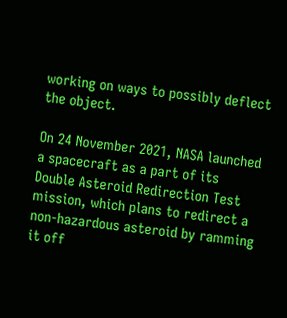working on ways to possibly deflect the object.

On 24 November 2021, NASA launched a spacecraft as a part of its Double Asteroid Redirection Test mission, which plans to redirect a non-hazardous asteroid by ramming it off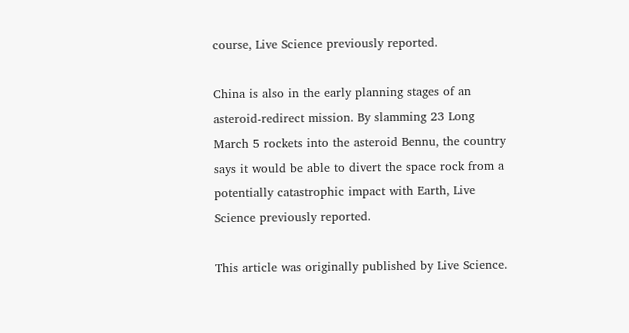course, Live Science previously reported.

China is also in the early planning stages of an asteroid-redirect mission. By slamming 23 Long March 5 rockets into the asteroid Bennu, the country says it would be able to divert the space rock from a potentially catastrophic impact with Earth, Live Science previously reported.

This article was originally published by Live Science.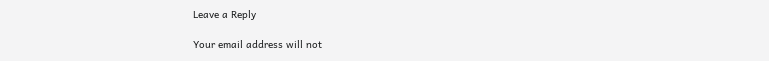Leave a Reply

Your email address will not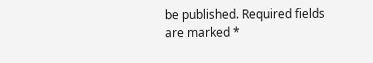be published. Required fields are marked *